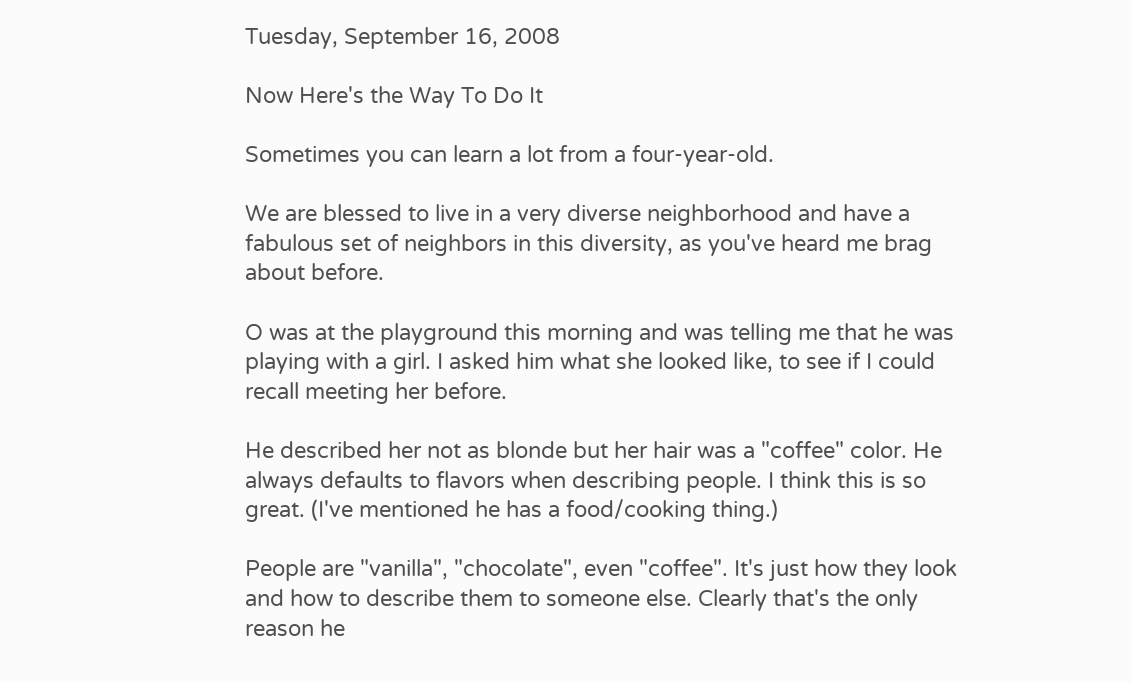Tuesday, September 16, 2008

Now Here's the Way To Do It

Sometimes you can learn a lot from a four-year-old.

We are blessed to live in a very diverse neighborhood and have a fabulous set of neighbors in this diversity, as you've heard me brag about before.

O was at the playground this morning and was telling me that he was playing with a girl. I asked him what she looked like, to see if I could recall meeting her before.

He described her not as blonde but her hair was a "coffee" color. He always defaults to flavors when describing people. I think this is so great. (I've mentioned he has a food/cooking thing.)

People are "vanilla", "chocolate", even "coffee". It's just how they look and how to describe them to someone else. Clearly that's the only reason he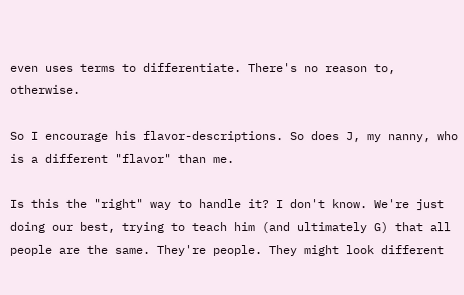even uses terms to differentiate. There's no reason to, otherwise.

So I encourage his flavor-descriptions. So does J, my nanny, who is a different "flavor" than me.

Is this the "right" way to handle it? I don't know. We're just doing our best, trying to teach him (and ultimately G) that all people are the same. They're people. They might look different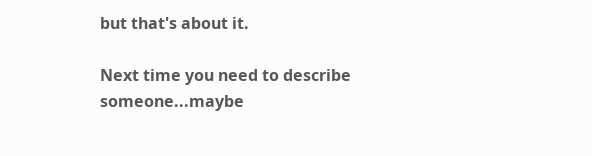but that's about it.

Next time you need to describe someone...maybe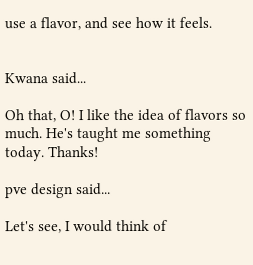use a flavor, and see how it feels.


Kwana said...

Oh that, O! I like the idea of flavors so much. He's taught me something today. Thanks!

pve design said...

Let's see, I would think of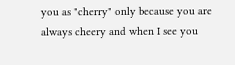you as "cherry" only because you are always cheery and when I see you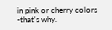in pink or cherry colors -that's why.